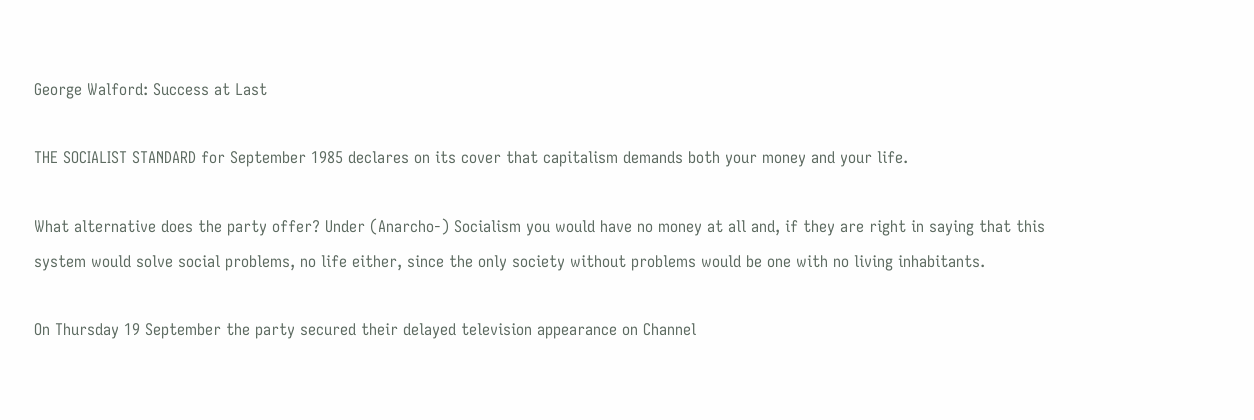George Walford: Success at Last

THE SOCIALIST STANDARD for September 1985 declares on its cover that capitalism demands both your money and your life.

What alternative does the party offer? Under (Anarcho-) Socialism you would have no money at all and, if they are right in saying that this system would solve social problems, no life either, since the only society without problems would be one with no living inhabitants.

On Thursday 19 September the party secured their delayed television appearance on Channel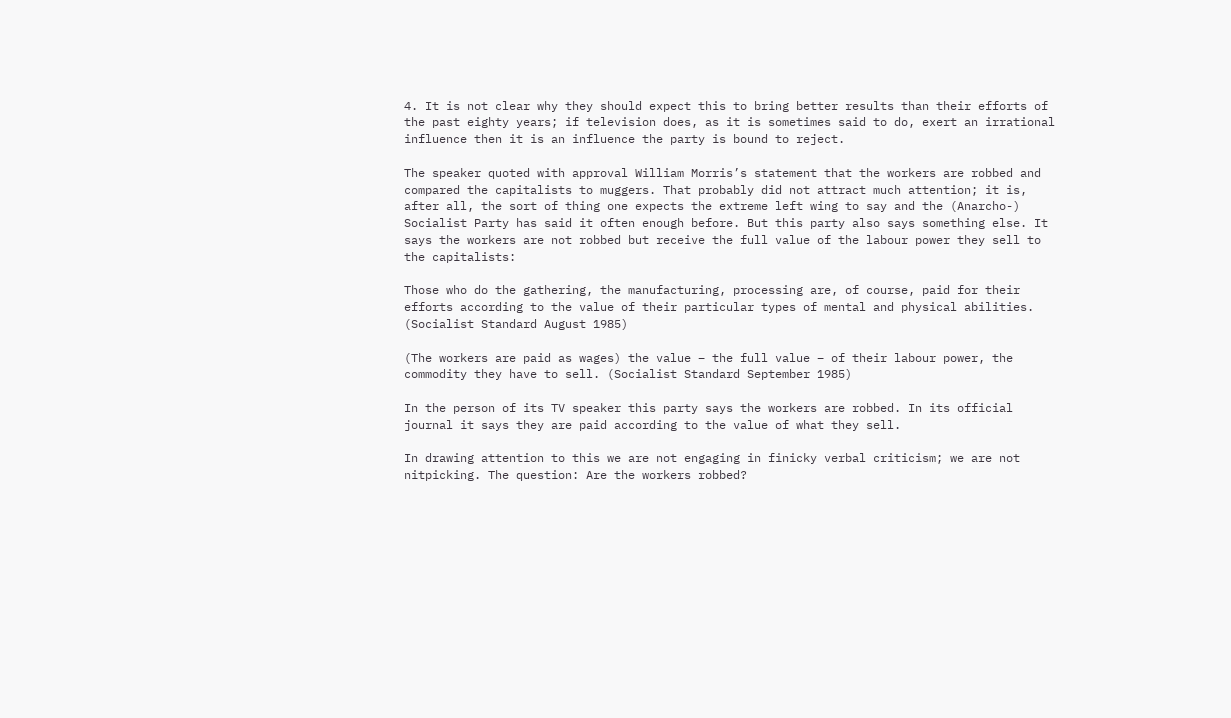4. It is not clear why they should expect this to bring better results than their efforts of the past eighty years; if television does, as it is sometimes said to do, exert an irrational influence then it is an influence the party is bound to reject.

The speaker quoted with approval William Morris’s statement that the workers are robbed and compared the capitalists to muggers. That probably did not attract much attention; it is, after all, the sort of thing one expects the extreme left wing to say and the (Anarcho-) Socialist Party has said it often enough before. But this party also says something else. It says the workers are not robbed but receive the full value of the labour power they sell to the capitalists:

Those who do the gathering, the manufacturing, processing are, of course, paid for their efforts according to the value of their particular types of mental and physical abilities. (Socialist Standard August 1985)

(The workers are paid as wages) the value – the full value – of their labour power, the commodity they have to sell. (Socialist Standard September 1985)

In the person of its TV speaker this party says the workers are robbed. In its official journal it says they are paid according to the value of what they sell.

In drawing attention to this we are not engaging in finicky verbal criticism; we are not nitpicking. The question: Are the workers robbed?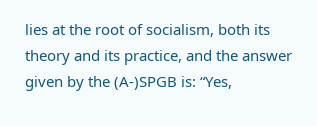lies at the root of socialism, both its theory and its practice, and the answer given by the (A-)SPGB is: “Yes,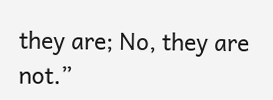they are; No, they are not.”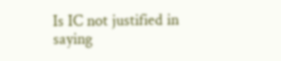Is IC not justified in saying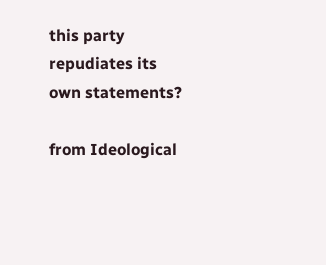this party repudiates its own statements?

from Ideological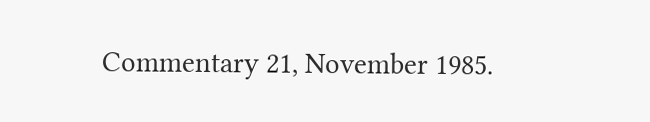Commentary 21, November 1985.